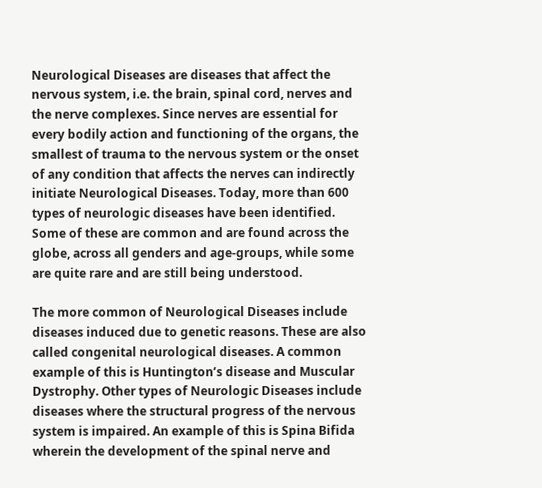Neurological Diseases are diseases that affect the nervous system, i.e. the brain, spinal cord, nerves and the nerve complexes. Since nerves are essential for every bodily action and functioning of the organs, the smallest of trauma to the nervous system or the onset of any condition that affects the nerves can indirectly initiate Neurological Diseases. Today, more than 600 types of neurologic diseases have been identified. Some of these are common and are found across the globe, across all genders and age-groups, while some are quite rare and are still being understood.

The more common of Neurological Diseases include diseases induced due to genetic reasons. These are also called congenital neurological diseases. A common example of this is Huntington’s disease and Muscular Dystrophy. Other types of Neurologic Diseases include diseases where the structural progress of the nervous system is impaired. An example of this is Spina Bifida wherein the development of the spinal nerve and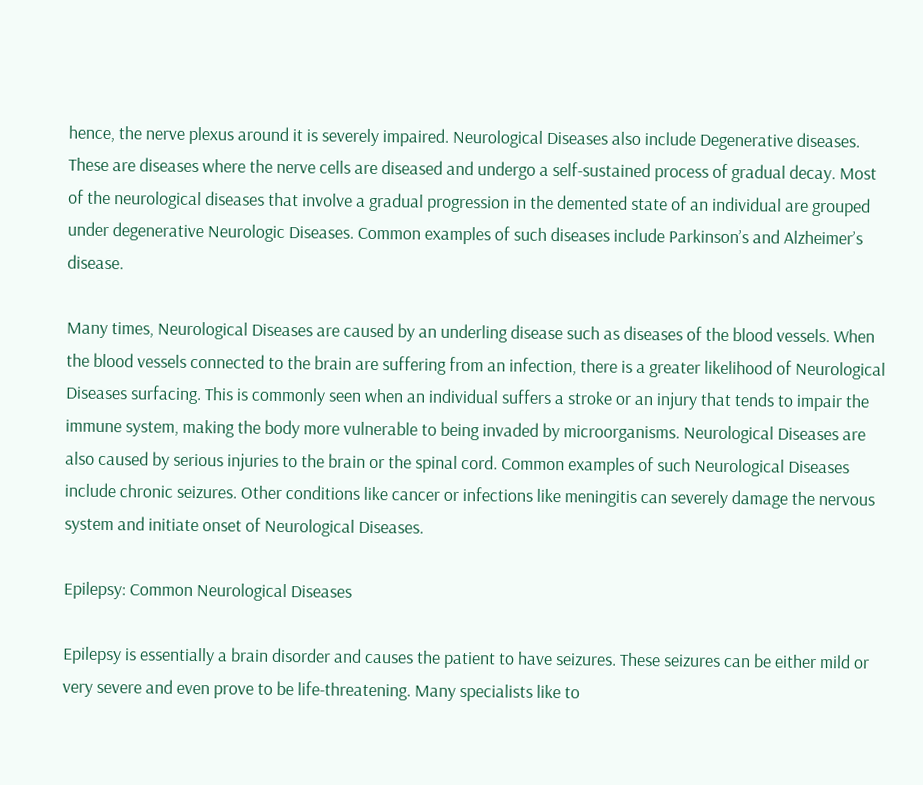hence, the nerve plexus around it is severely impaired. Neurological Diseases also include Degenerative diseases. These are diseases where the nerve cells are diseased and undergo a self-sustained process of gradual decay. Most of the neurological diseases that involve a gradual progression in the demented state of an individual are grouped under degenerative Neurologic Diseases. Common examples of such diseases include Parkinson’s and Alzheimer’s disease.

Many times, Neurological Diseases are caused by an underling disease such as diseases of the blood vessels. When the blood vessels connected to the brain are suffering from an infection, there is a greater likelihood of Neurological Diseases surfacing. This is commonly seen when an individual suffers a stroke or an injury that tends to impair the immune system, making the body more vulnerable to being invaded by microorganisms. Neurological Diseases are also caused by serious injuries to the brain or the spinal cord. Common examples of such Neurological Diseases include chronic seizures. Other conditions like cancer or infections like meningitis can severely damage the nervous system and initiate onset of Neurological Diseases.

Epilepsy: Common Neurological Diseases

Epilepsy is essentially a brain disorder and causes the patient to have seizures. These seizures can be either mild or very severe and even prove to be life-threatening. Many specialists like to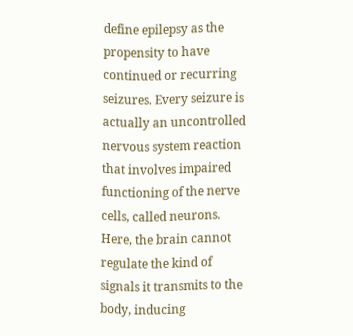define epilepsy as the propensity to have continued or recurring seizures. Every seizure is actually an uncontrolled nervous system reaction that involves impaired functioning of the nerve cells, called neurons. Here, the brain cannot regulate the kind of signals it transmits to the body, inducing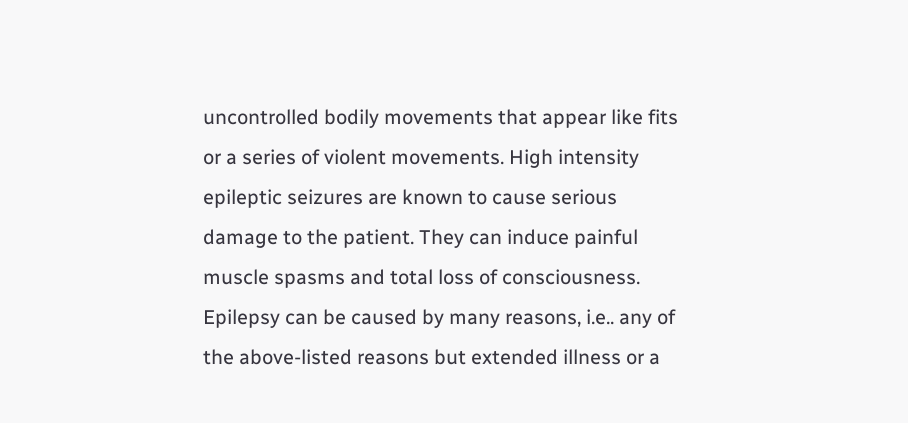uncontrolled bodily movements that appear like fits or a series of violent movements. High intensity epileptic seizures are known to cause serious damage to the patient. They can induce painful muscle spasms and total loss of consciousness. Epilepsy can be caused by many reasons, i.e.. any of the above-listed reasons but extended illness or a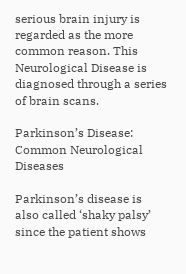serious brain injury is regarded as the more common reason. This Neurological Disease is diagnosed through a series of brain scans.

Parkinson’s Disease: Common Neurological Diseases

Parkinson’s disease is also called ‘shaky palsy’ since the patient shows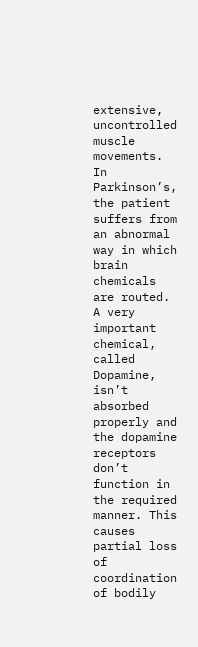extensive, uncontrolled muscle movements. In Parkinson’s, the patient suffers from an abnormal way in which brain chemicals are routed. A very important chemical, called Dopamine, isn’t absorbed properly and the dopamine receptors don’t function in the required manner. This causes partial loss of coordination of bodily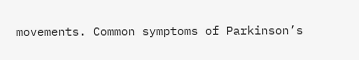movements. Common symptoms of Parkinson’s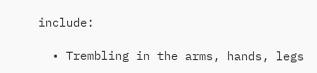include:

  • Trembling in the arms, hands, legs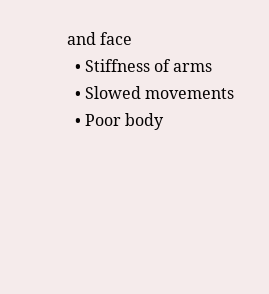and face
  • Stiffness of arms
  • Slowed movements
  • Poor body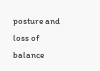posture and loss of balance